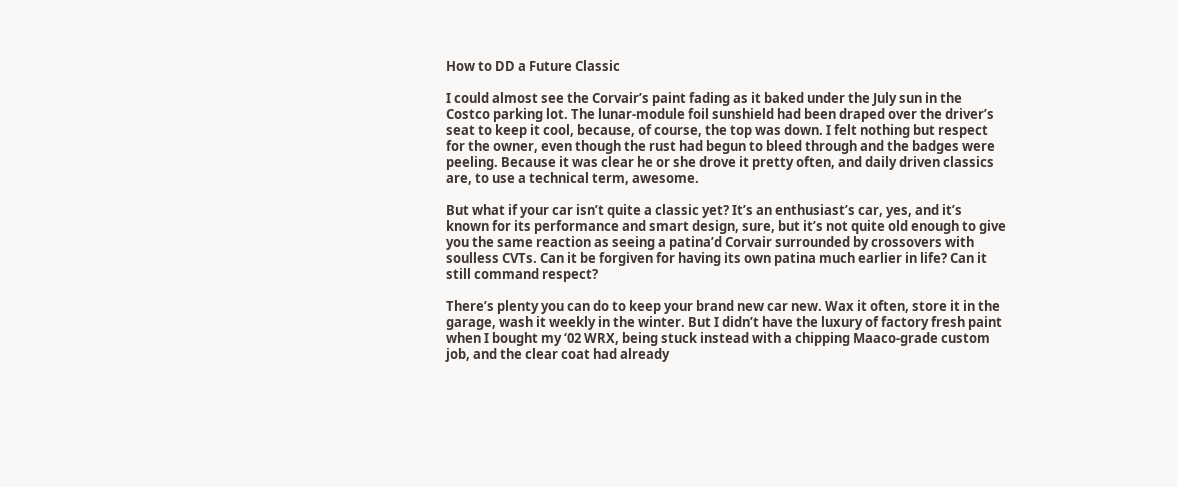How to DD a Future Classic

I could almost see the Corvair’s paint fading as it baked under the July sun in the Costco parking lot. The lunar-module foil sunshield had been draped over the driver’s seat to keep it cool, because, of course, the top was down. I felt nothing but respect for the owner, even though the rust had begun to bleed through and the badges were peeling. Because it was clear he or she drove it pretty often, and daily driven classics are, to use a technical term, awesome.

But what if your car isn’t quite a classic yet? It’s an enthusiast’s car, yes, and it’s known for its performance and smart design, sure, but it’s not quite old enough to give you the same reaction as seeing a patina’d Corvair surrounded by crossovers with soulless CVTs. Can it be forgiven for having its own patina much earlier in life? Can it still command respect?

There’s plenty you can do to keep your brand new car new. Wax it often, store it in the garage, wash it weekly in the winter. But I didn’t have the luxury of factory fresh paint when I bought my ‘02 WRX, being stuck instead with a chipping Maaco-grade custom job, and the clear coat had already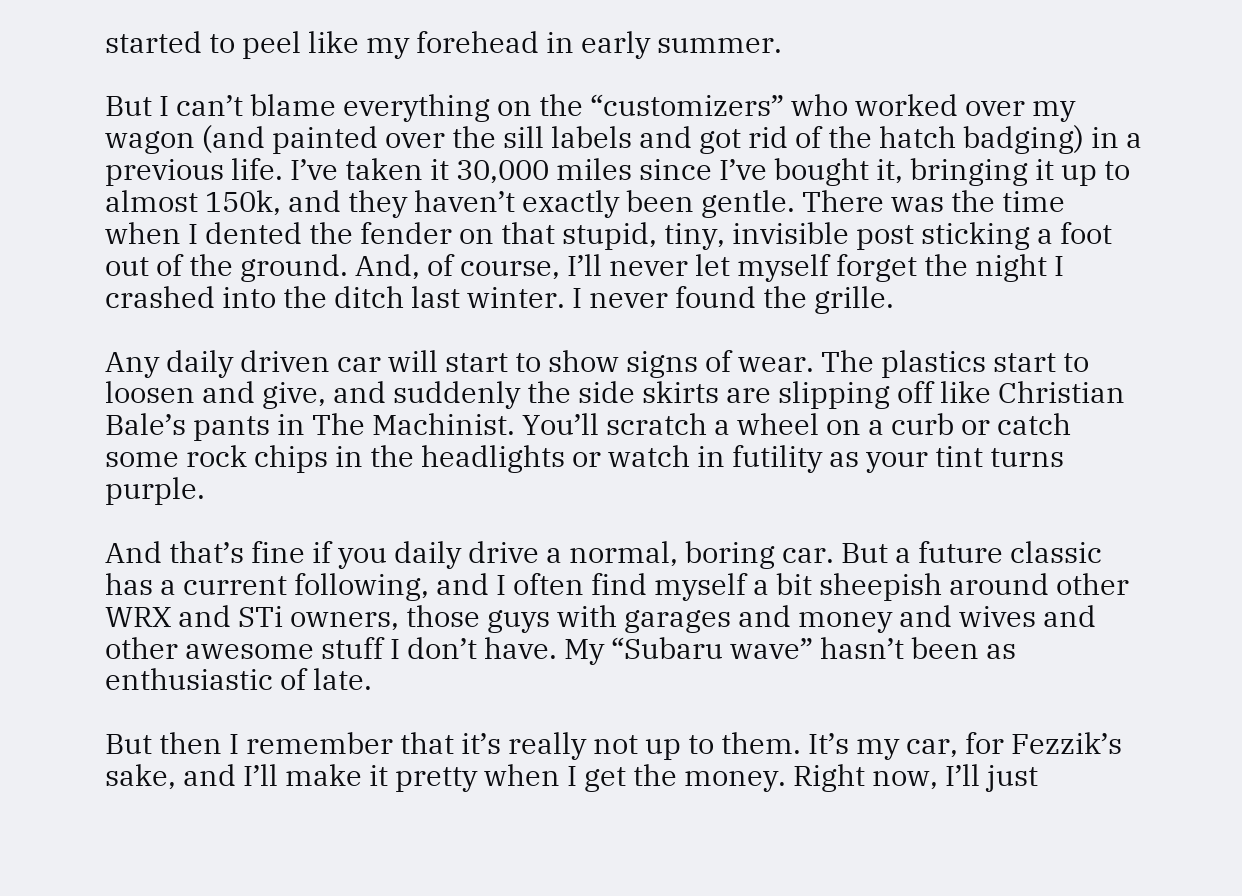started to peel like my forehead in early summer.

But I can’t blame everything on the “customizers” who worked over my wagon (and painted over the sill labels and got rid of the hatch badging) in a previous life. I’ve taken it 30,000 miles since I’ve bought it, bringing it up to almost 150k, and they haven’t exactly been gentle. There was the time when I dented the fender on that stupid, tiny, invisible post sticking a foot out of the ground. And, of course, I’ll never let myself forget the night I crashed into the ditch last winter. I never found the grille.

Any daily driven car will start to show signs of wear. The plastics start to loosen and give, and suddenly the side skirts are slipping off like Christian Bale’s pants in The Machinist. You’ll scratch a wheel on a curb or catch some rock chips in the headlights or watch in futility as your tint turns purple.

And that’s fine if you daily drive a normal, boring car. But a future classic has a current following, and I often find myself a bit sheepish around other WRX and STi owners, those guys with garages and money and wives and other awesome stuff I don’t have. My “Subaru wave” hasn’t been as enthusiastic of late.

But then I remember that it’s really not up to them. It’s my car, for Fezzik’s sake, and I’ll make it pretty when I get the money. Right now, I’ll just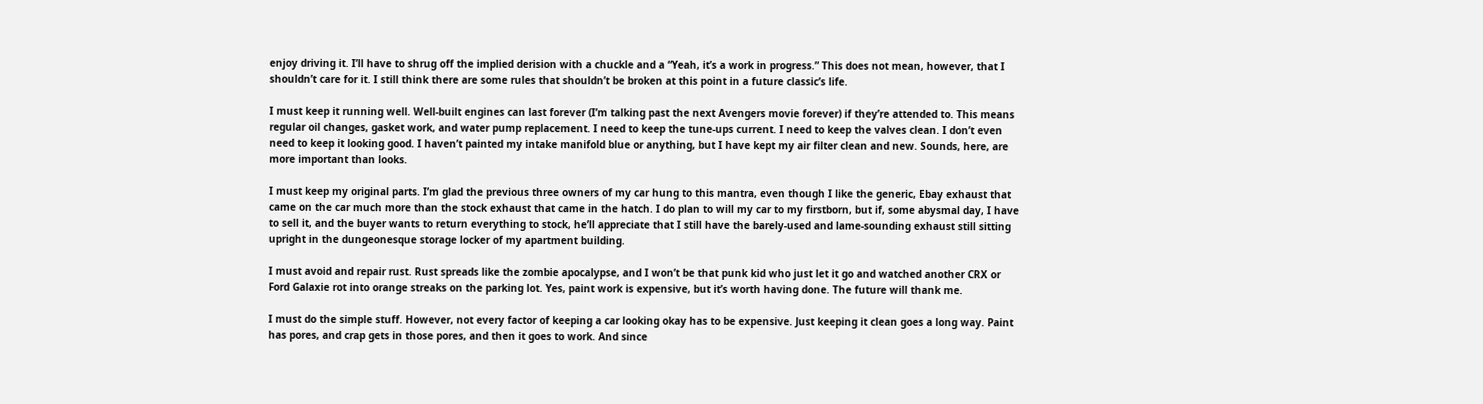enjoy driving it. I’ll have to shrug off the implied derision with a chuckle and a “Yeah, it’s a work in progress.” This does not mean, however, that I shouldn’t care for it. I still think there are some rules that shouldn’t be broken at this point in a future classic’s life.

I must keep it running well. Well-built engines can last forever (I’m talking past the next Avengers movie forever) if they’re attended to. This means regular oil changes, gasket work, and water pump replacement. I need to keep the tune-ups current. I need to keep the valves clean. I don’t even need to keep it looking good. I haven’t painted my intake manifold blue or anything, but I have kept my air filter clean and new. Sounds, here, are more important than looks.

I must keep my original parts. I’m glad the previous three owners of my car hung to this mantra, even though I like the generic, Ebay exhaust that came on the car much more than the stock exhaust that came in the hatch. I do plan to will my car to my firstborn, but if, some abysmal day, I have to sell it, and the buyer wants to return everything to stock, he’ll appreciate that I still have the barely-used and lame-sounding exhaust still sitting upright in the dungeonesque storage locker of my apartment building.

I must avoid and repair rust. Rust spreads like the zombie apocalypse, and I won’t be that punk kid who just let it go and watched another CRX or Ford Galaxie rot into orange streaks on the parking lot. Yes, paint work is expensive, but it’s worth having done. The future will thank me.

I must do the simple stuff. However, not every factor of keeping a car looking okay has to be expensive. Just keeping it clean goes a long way. Paint has pores, and crap gets in those pores, and then it goes to work. And since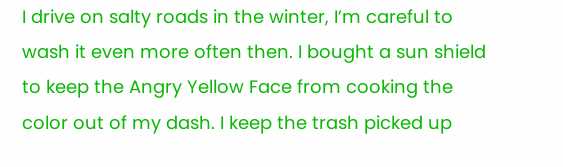I drive on salty roads in the winter, I’m careful to wash it even more often then. I bought a sun shield to keep the Angry Yellow Face from cooking the color out of my dash. I keep the trash picked up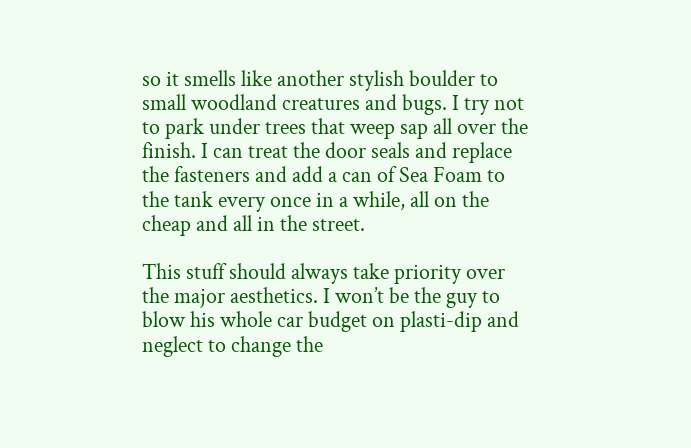so it smells like another stylish boulder to small woodland creatures and bugs. I try not to park under trees that weep sap all over the finish. I can treat the door seals and replace the fasteners and add a can of Sea Foam to the tank every once in a while, all on the cheap and all in the street.

This stuff should always take priority over the major aesthetics. I won’t be the guy to blow his whole car budget on plasti-dip and neglect to change the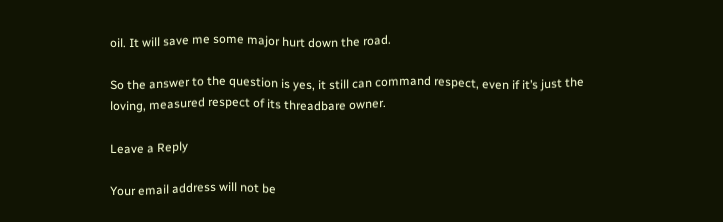oil. It will save me some major hurt down the road.

So the answer to the question is yes, it still can command respect, even if it’s just the loving, measured respect of its threadbare owner.

Leave a Reply

Your email address will not be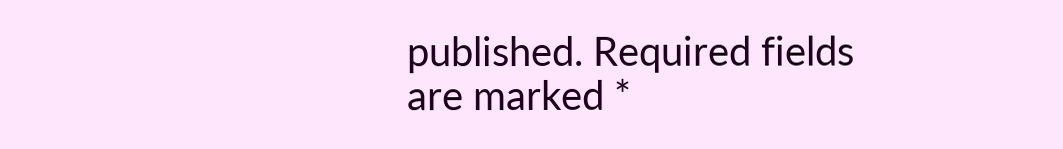published. Required fields are marked *